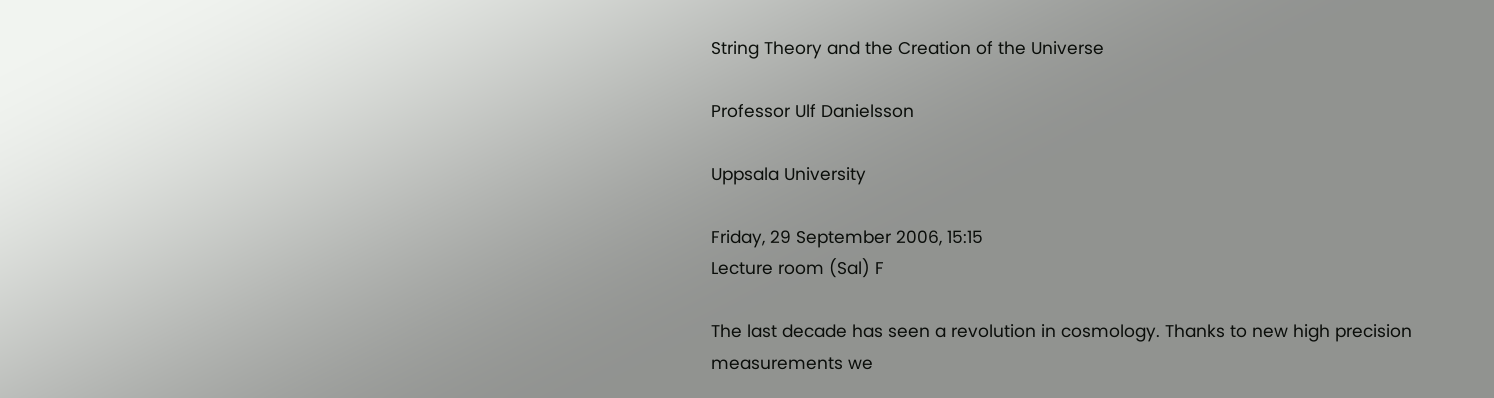String Theory and the Creation of the Universe

Professor Ulf Danielsson

Uppsala University

Friday, 29 September 2006, 15:15
Lecture room (Sal) F

The last decade has seen a revolution in cosmology. Thanks to new high precision measurements we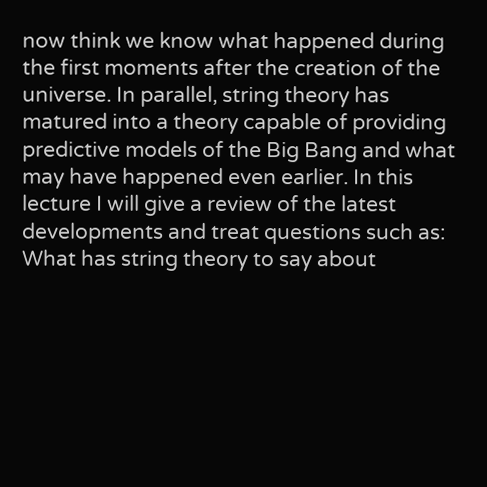now think we know what happened during the first moments after the creation of the universe. In parallel, string theory has matured into a theory capable of providing predictive models of the Big Bang and what may have happened even earlier. In this lecture I will give a review of the latest developments and treat questions such as: What has string theory to say about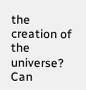the creation of the universe? Can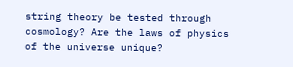string theory be tested through cosmology? Are the laws of physics of the universe unique?